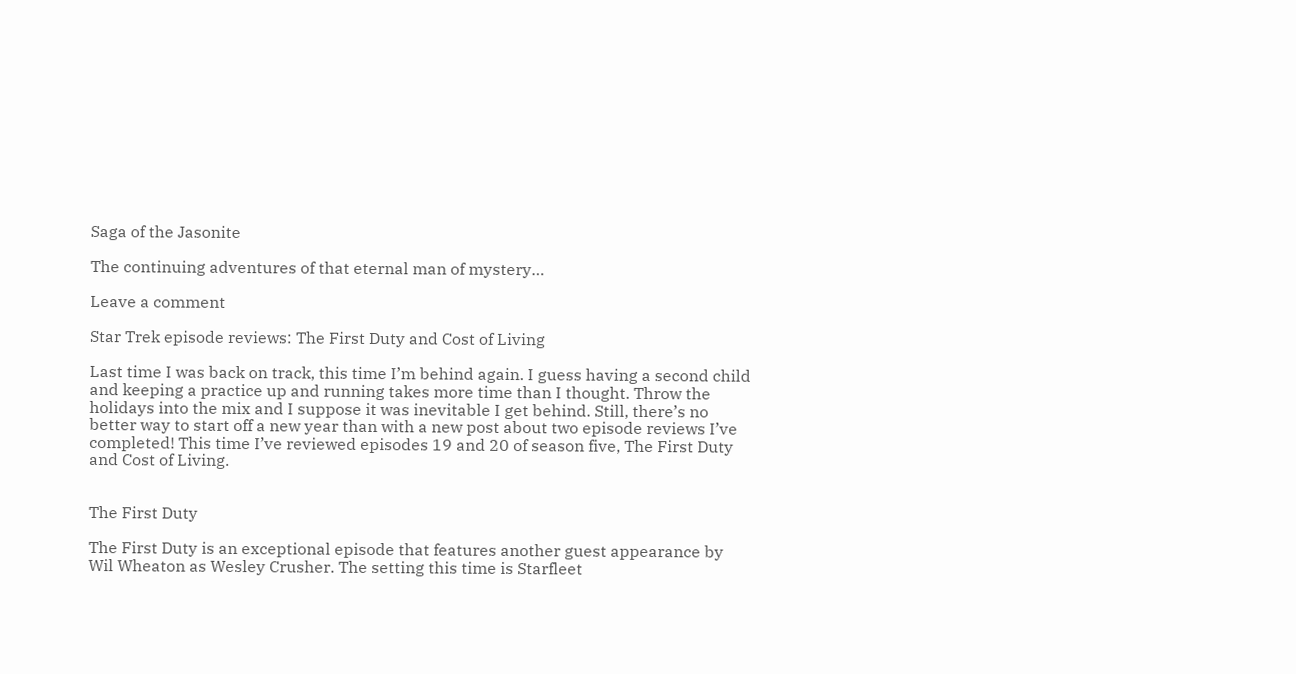Saga of the Jasonite

The continuing adventures of that eternal man of mystery…

Leave a comment

Star Trek episode reviews: The First Duty and Cost of Living

Last time I was back on track, this time I’m behind again. I guess having a second child and keeping a practice up and running takes more time than I thought. Throw the holidays into the mix and I suppose it was inevitable I get behind. Still, there’s no better way to start off a new year than with a new post about two episode reviews I’ve completed! This time I’ve reviewed episodes 19 and 20 of season five, The First Duty and Cost of Living.


The First Duty

The First Duty is an exceptional episode that features another guest appearance by Wil Wheaton as Wesley Crusher. The setting this time is Starfleet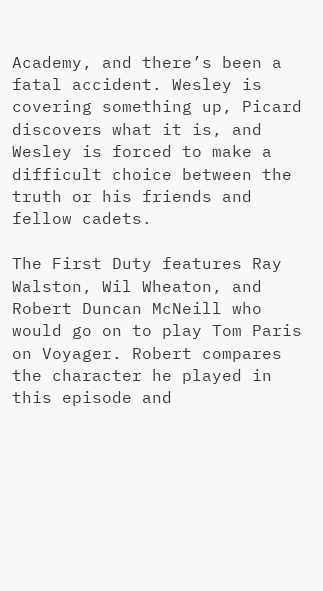Academy, and there’s been a fatal accident. Wesley is covering something up, Picard discovers what it is, and Wesley is forced to make a difficult choice between the truth or his friends and fellow cadets.

The First Duty features Ray Walston, Wil Wheaton, and Robert Duncan McNeill who would go on to play Tom Paris on Voyager. Robert compares the character he played in this episode and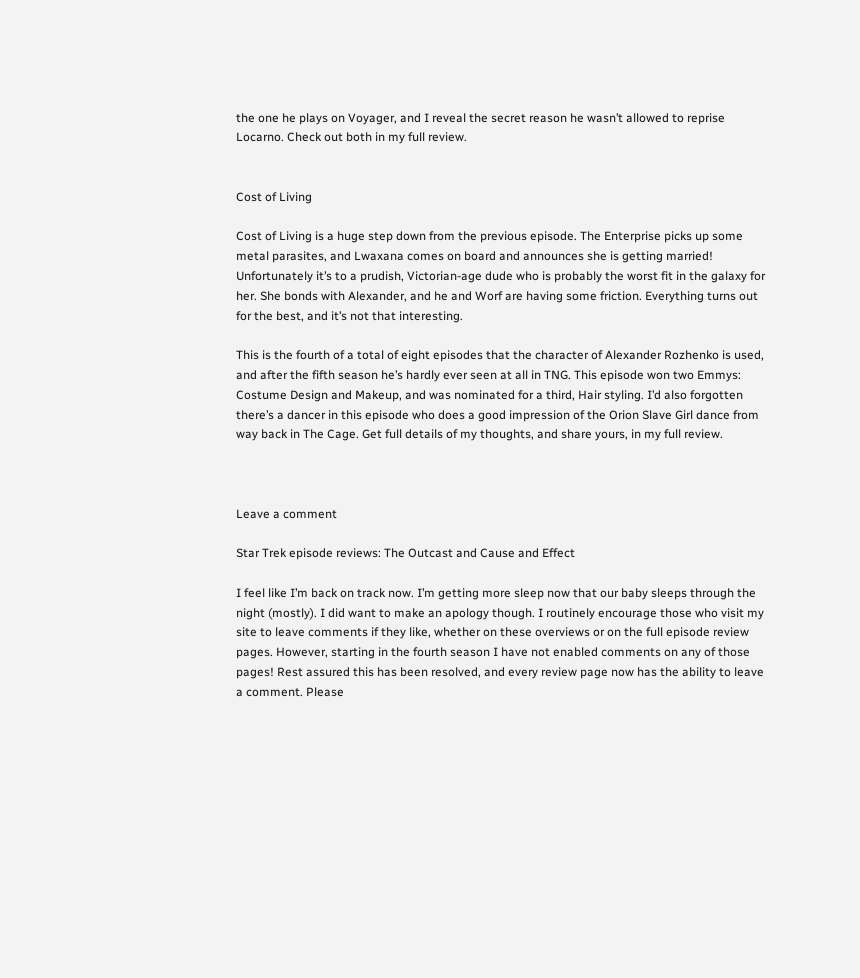the one he plays on Voyager, and I reveal the secret reason he wasn’t allowed to reprise Locarno. Check out both in my full review.


Cost of Living

Cost of Living is a huge step down from the previous episode. The Enterprise picks up some metal parasites, and Lwaxana comes on board and announces she is getting married! Unfortunately it’s to a prudish, Victorian-age dude who is probably the worst fit in the galaxy for her. She bonds with Alexander, and he and Worf are having some friction. Everything turns out for the best, and it’s not that interesting.

This is the fourth of a total of eight episodes that the character of Alexander Rozhenko is used, and after the fifth season he’s hardly ever seen at all in TNG. This episode won two Emmys: Costume Design and Makeup, and was nominated for a third, Hair styling. I’d also forgotten there’s a dancer in this episode who does a good impression of the Orion Slave Girl dance from way back in The Cage. Get full details of my thoughts, and share yours, in my full review.



Leave a comment

Star Trek episode reviews: The Outcast and Cause and Effect

I feel like I’m back on track now. I’m getting more sleep now that our baby sleeps through the night (mostly). I did want to make an apology though. I routinely encourage those who visit my site to leave comments if they like, whether on these overviews or on the full episode review pages. However, starting in the fourth season I have not enabled comments on any of those pages! Rest assured this has been resolved, and every review page now has the ability to leave a comment. Please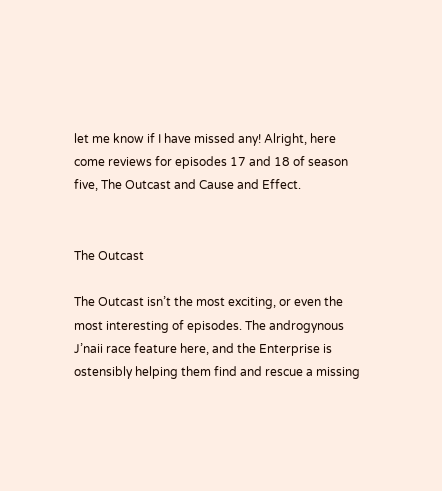let me know if I have missed any! Alright, here come reviews for episodes 17 and 18 of season five, The Outcast and Cause and Effect.


The Outcast

The Outcast isn’t the most exciting, or even the most interesting of episodes. The androgynous J’naii race feature here, and the Enterprise is ostensibly helping them find and rescue a missing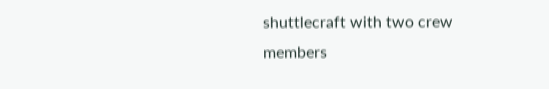shuttlecraft with two crew members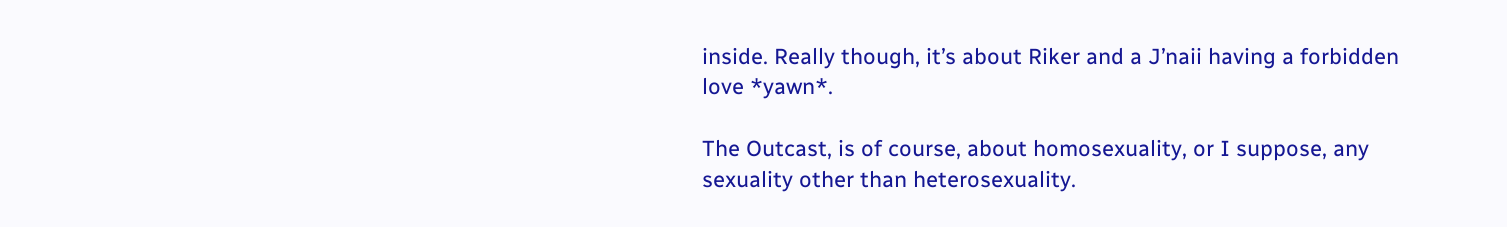inside. Really though, it’s about Riker and a J’naii having a forbidden love *yawn*.

The Outcast, is of course, about homosexuality, or I suppose, any sexuality other than heterosexuality.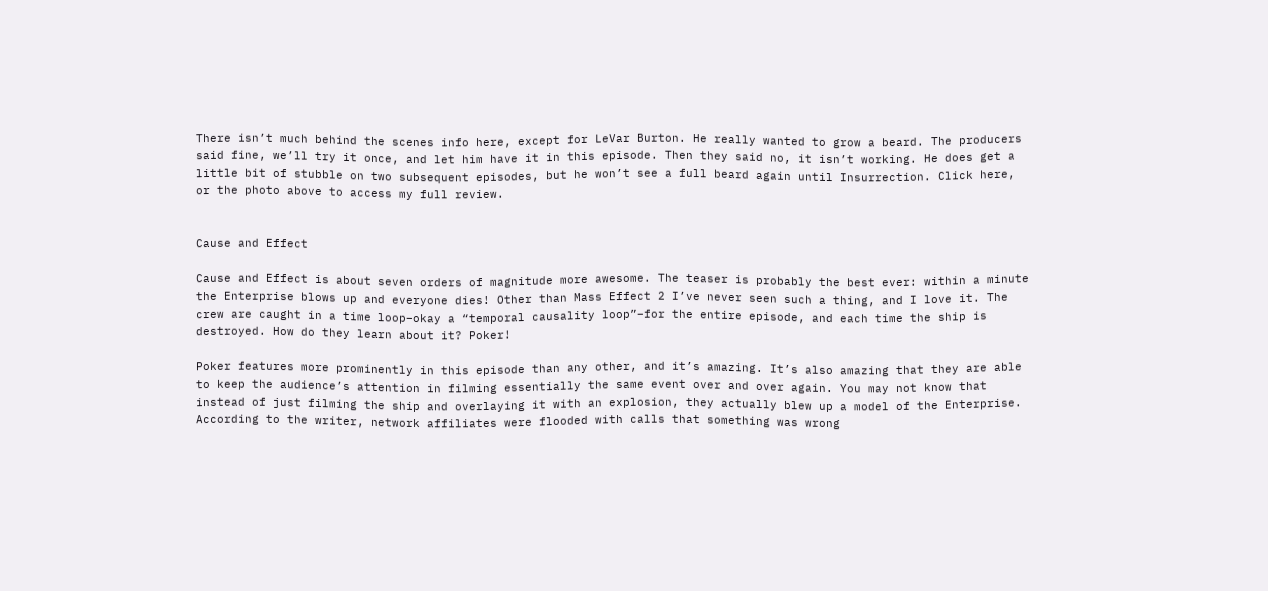There isn’t much behind the scenes info here, except for LeVar Burton. He really wanted to grow a beard. The producers said fine, we’ll try it once, and let him have it in this episode. Then they said no, it isn’t working. He does get a little bit of stubble on two subsequent episodes, but he won’t see a full beard again until Insurrection. Click here, or the photo above to access my full review.


Cause and Effect

Cause and Effect is about seven orders of magnitude more awesome. The teaser is probably the best ever: within a minute the Enterprise blows up and everyone dies! Other than Mass Effect 2 I’ve never seen such a thing, and I love it. The crew are caught in a time loop–okay a “temporal causality loop”–for the entire episode, and each time the ship is destroyed. How do they learn about it? Poker!

Poker features more prominently in this episode than any other, and it’s amazing. It’s also amazing that they are able to keep the audience’s attention in filming essentially the same event over and over again. You may not know that instead of just filming the ship and overlaying it with an explosion, they actually blew up a model of the Enterprise. According to the writer, network affiliates were flooded with calls that something was wrong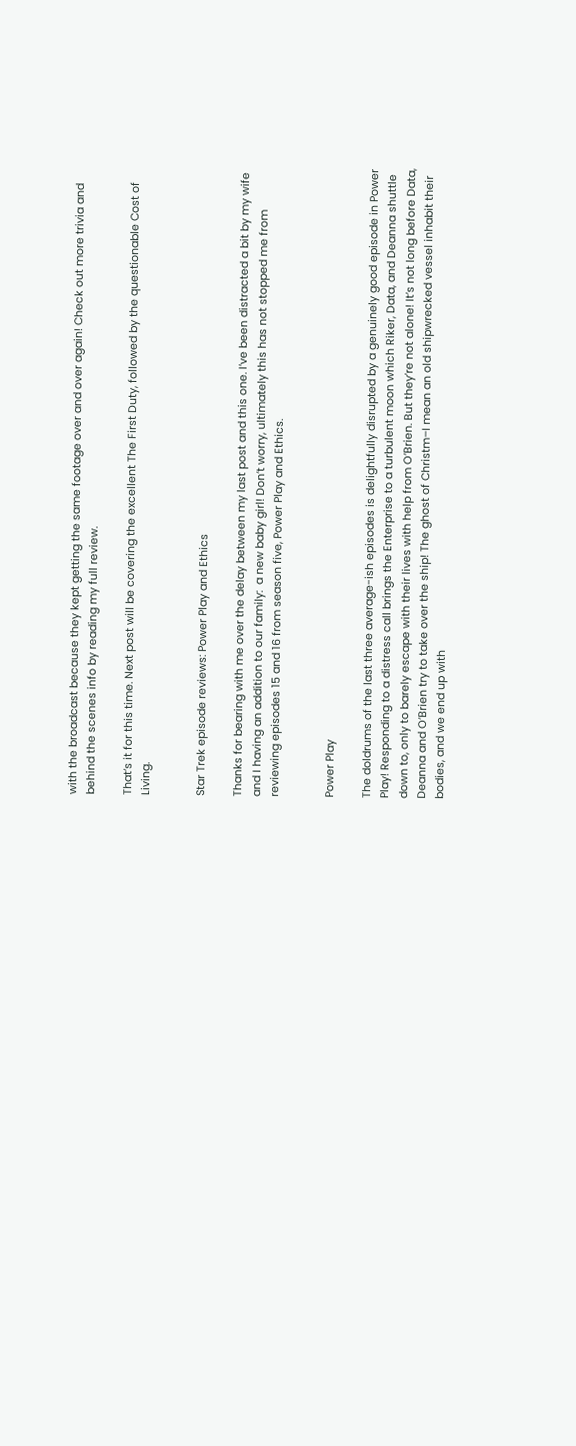with the broadcast because they kept getting the same footage over and over again! Check out more trivia and behind the scenes info by reading my full review.

That’s it for this time. Next post will be covering the excellent The First Duty, followed by the questionable Cost of Living.


Star Trek episode reviews: Power Play and Ethics

Thanks for bearing with me over the delay between my last post and this one. I’ve been distracted a bit by my wife and I having an addition to our family:  a new baby girl! Don’t worry, ultimately this has not stopped me from reviewing episodes 15 and 16 from season five, Power Play and Ethics.


Power Play

The doldrums of the last three average-ish episodes is delightfully disrupted by a genuinely good episode in Power Play! Responding to a distress call brings the Enterprise to a turbulent moon which Riker, Data, and Deanna shuttle down to, only to barely escape with their lives with help from O’Brien. But they’re not alone! It’s not long before Data, Deanna and O’Brien try to take over the ship! The ghost of Christm–I mean an old shipwrecked vessel inhabit their bodies, and we end up with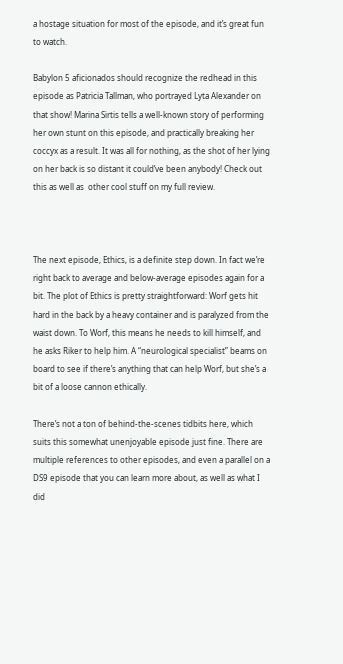a hostage situation for most of the episode, and it’s great fun to watch.

Babylon 5 aficionados should recognize the redhead in this episode as Patricia Tallman, who portrayed Lyta Alexander on that show! Marina Sirtis tells a well-known story of performing her own stunt on this episode, and practically breaking her coccyx as a result. It was all for nothing, as the shot of her lying on her back is so distant it could’ve been anybody! Check out this as well as  other cool stuff on my full review.



The next episode, Ethics, is a definite step down. In fact we’re right back to average and below-average episodes again for a bit. The plot of Ethics is pretty straightforward: Worf gets hit hard in the back by a heavy container and is paralyzed from the waist down. To Worf, this means he needs to kill himself, and he asks Riker to help him. A “neurological specialist” beams on board to see if there’s anything that can help Worf, but she’s a bit of a loose cannon ethically.

There’s not a ton of behind-the-scenes tidbits here, which suits this somewhat unenjoyable episode just fine. There are multiple references to other episodes, and even a parallel on a DS9 episode that you can learn more about, as well as what I did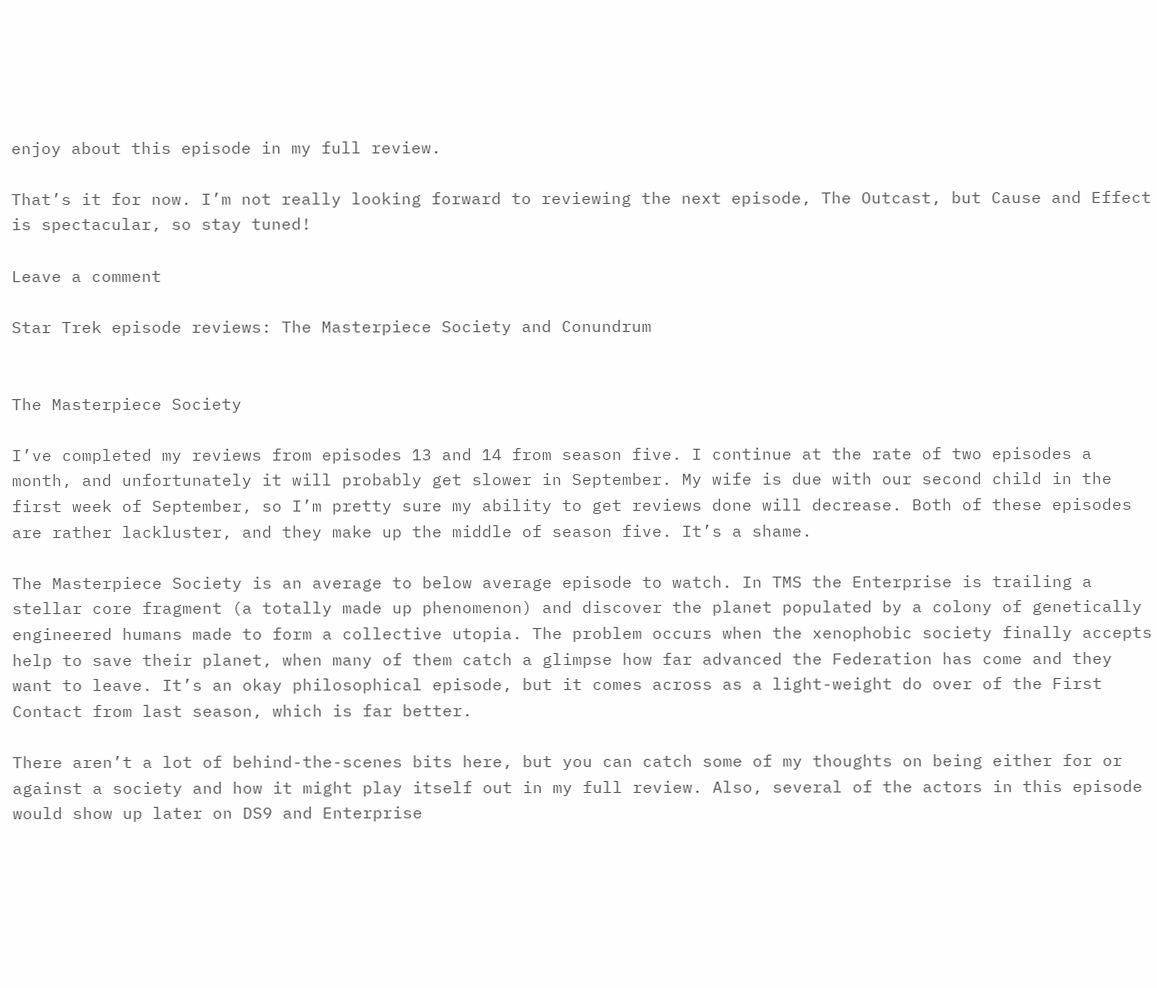enjoy about this episode in my full review.

That’s it for now. I’m not really looking forward to reviewing the next episode, The Outcast, but Cause and Effect is spectacular, so stay tuned!

Leave a comment

Star Trek episode reviews: The Masterpiece Society and Conundrum


The Masterpiece Society

I’ve completed my reviews from episodes 13 and 14 from season five. I continue at the rate of two episodes a month, and unfortunately it will probably get slower in September. My wife is due with our second child in the first week of September, so I’m pretty sure my ability to get reviews done will decrease. Both of these episodes are rather lackluster, and they make up the middle of season five. It’s a shame.

The Masterpiece Society is an average to below average episode to watch. In TMS the Enterprise is trailing a stellar core fragment (a totally made up phenomenon) and discover the planet populated by a colony of genetically engineered humans made to form a collective utopia. The problem occurs when the xenophobic society finally accepts help to save their planet, when many of them catch a glimpse how far advanced the Federation has come and they want to leave. It’s an okay philosophical episode, but it comes across as a light-weight do over of the First Contact from last season, which is far better.

There aren’t a lot of behind-the-scenes bits here, but you can catch some of my thoughts on being either for or against a society and how it might play itself out in my full review. Also, several of the actors in this episode would show up later on DS9 and Enterprise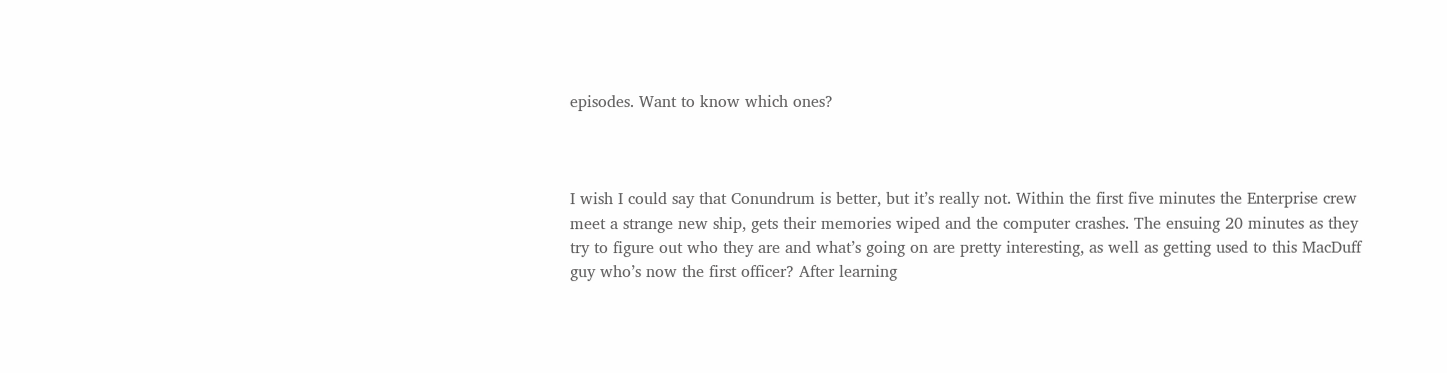episodes. Want to know which ones?



I wish I could say that Conundrum is better, but it’s really not. Within the first five minutes the Enterprise crew meet a strange new ship, gets their memories wiped and the computer crashes. The ensuing 20 minutes as they try to figure out who they are and what’s going on are pretty interesting, as well as getting used to this MacDuff guy who’s now the first officer? After learning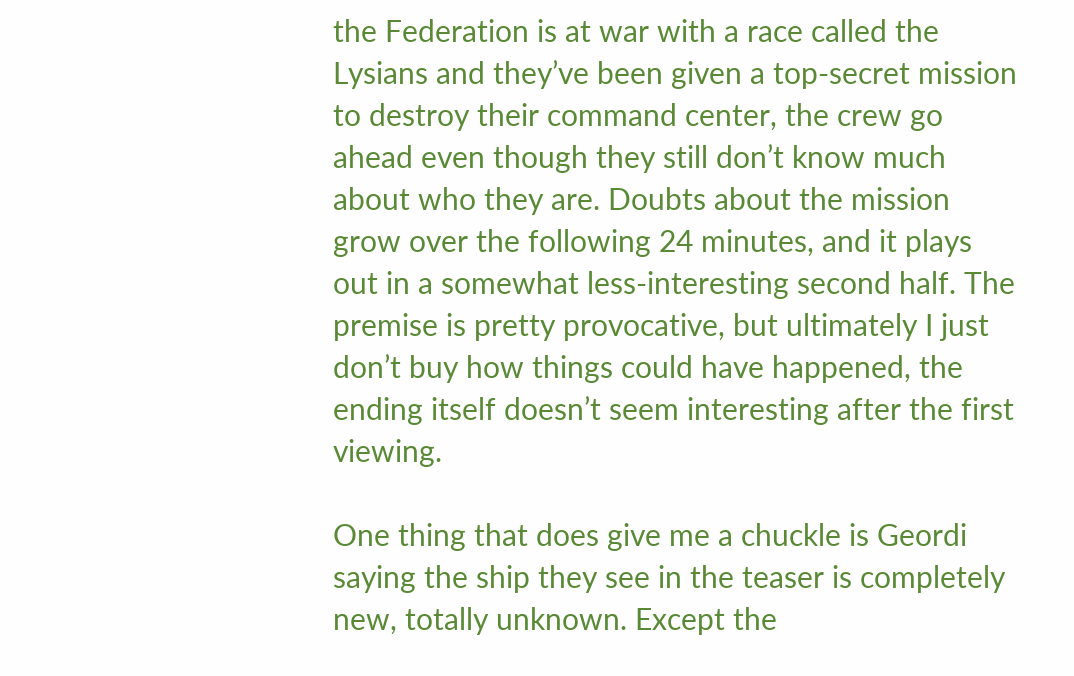the Federation is at war with a race called the Lysians and they’ve been given a top-secret mission to destroy their command center, the crew go ahead even though they still don’t know much about who they are. Doubts about the mission grow over the following 24 minutes, and it plays out in a somewhat less-interesting second half. The premise is pretty provocative, but ultimately I just don’t buy how things could have happened, the ending itself doesn’t seem interesting after the first viewing.

One thing that does give me a chuckle is Geordi saying the ship they see in the teaser is completely new, totally unknown. Except the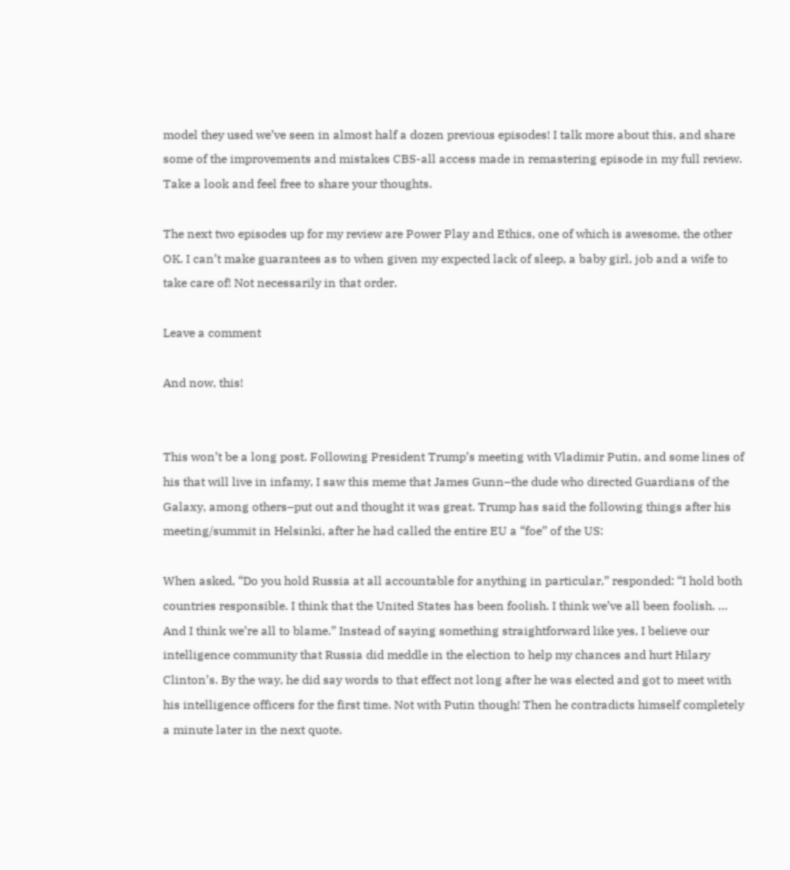model they used we’ve seen in almost half a dozen previous episodes! I talk more about this, and share some of the improvements and mistakes CBS-all access made in remastering episode in my full review. Take a look and feel free to share your thoughts.

The next two episodes up for my review are Power Play and Ethics, one of which is awesome, the other OK. I can’t make guarantees as to when given my expected lack of sleep, a baby girl, job and a wife to take care of! Not necessarily in that order.

Leave a comment

And now, this!


This won’t be a long post. Following President Trump’s meeting with Vladimir Putin, and some lines of his that will live in infamy, I saw this meme that James Gunn–the dude who directed Guardians of the Galaxy, among others–put out and thought it was great. Trump has said the following things after his meeting/summit in Helsinki, after he had called the entire EU a “foe” of the US:

When asked, “Do you hold Russia at all accountable for anything in particular,” responded: “I hold both countries responsible. I think that the United States has been foolish. I think we’ve all been foolish. … And I think we’re all to blame.” Instead of saying something straightforward like yes, I believe our intelligence community that Russia did meddle in the election to help my chances and hurt Hilary Clinton’s. By the way, he did say words to that effect not long after he was elected and got to meet with his intelligence officers for the first time. Not with Putin though! Then he contradicts himself completely a minute later in the next quote.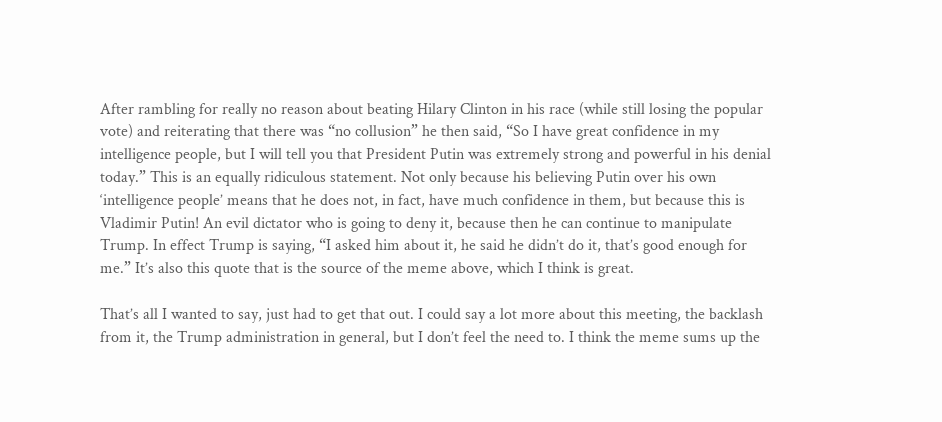After rambling for really no reason about beating Hilary Clinton in his race (while still losing the popular vote) and reiterating that there was “no collusion” he then said, “So I have great confidence in my intelligence people, but I will tell you that President Putin was extremely strong and powerful in his denial today.” This is an equally ridiculous statement. Not only because his believing Putin over his own ‘intelligence people’ means that he does not, in fact, have much confidence in them, but because this is Vladimir Putin! An evil dictator who is going to deny it, because then he can continue to manipulate Trump. In effect Trump is saying, “I asked him about it, he said he didn’t do it, that’s good enough for me.” It’s also this quote that is the source of the meme above, which I think is great.

That’s all I wanted to say, just had to get that out. I could say a lot more about this meeting, the backlash from it, the Trump administration in general, but I don’t feel the need to. I think the meme sums up the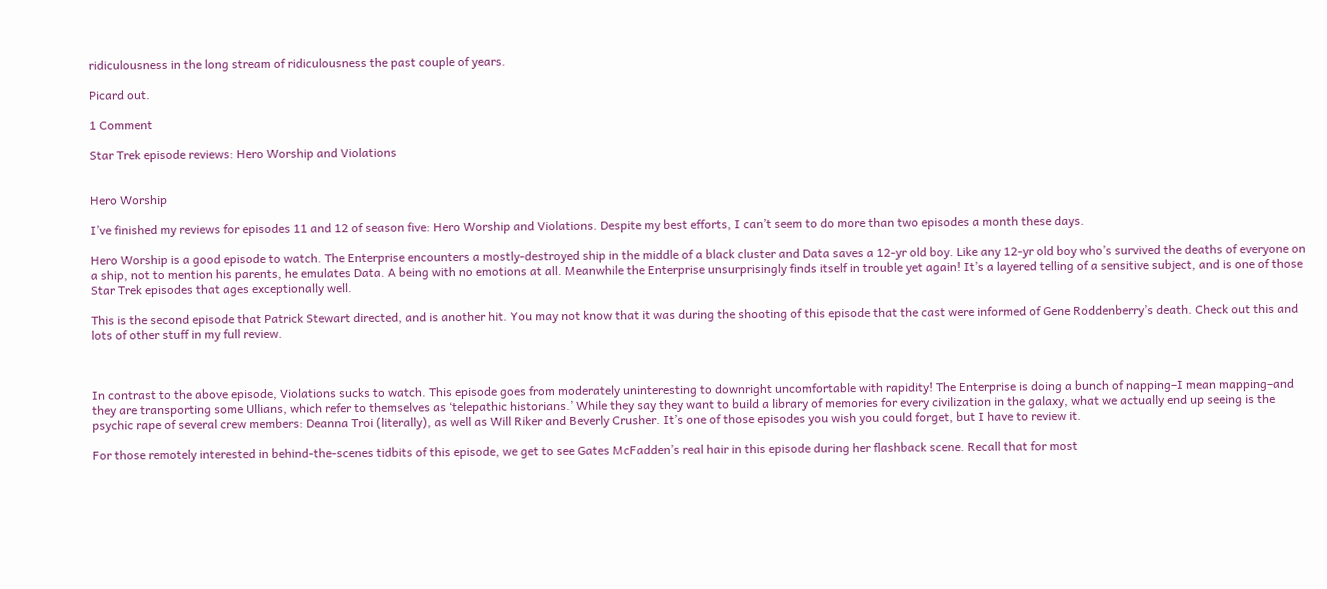ridiculousness in the long stream of ridiculousness the past couple of years.

Picard out.

1 Comment

Star Trek episode reviews: Hero Worship and Violations


Hero Worship

I’ve finished my reviews for episodes 11 and 12 of season five: Hero Worship and Violations. Despite my best efforts, I can’t seem to do more than two episodes a month these days.

Hero Worship is a good episode to watch. The Enterprise encounters a mostly-destroyed ship in the middle of a black cluster and Data saves a 12-yr old boy. Like any 12-yr old boy who’s survived the deaths of everyone on a ship, not to mention his parents, he emulates Data. A being with no emotions at all. Meanwhile the Enterprise unsurprisingly finds itself in trouble yet again! It’s a layered telling of a sensitive subject, and is one of those Star Trek episodes that ages exceptionally well.

This is the second episode that Patrick Stewart directed, and is another hit. You may not know that it was during the shooting of this episode that the cast were informed of Gene Roddenberry’s death. Check out this and lots of other stuff in my full review.



In contrast to the above episode, Violations sucks to watch. This episode goes from moderately uninteresting to downright uncomfortable with rapidity! The Enterprise is doing a bunch of napping–I mean mapping–and they are transporting some Ullians, which refer to themselves as ‘telepathic historians.’ While they say they want to build a library of memories for every civilization in the galaxy, what we actually end up seeing is the psychic rape of several crew members: Deanna Troi (literally), as well as Will Riker and Beverly Crusher. It’s one of those episodes you wish you could forget, but I have to review it.

For those remotely interested in behind-the-scenes tidbits of this episode, we get to see Gates McFadden’s real hair in this episode during her flashback scene. Recall that for most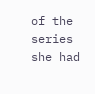of the series she had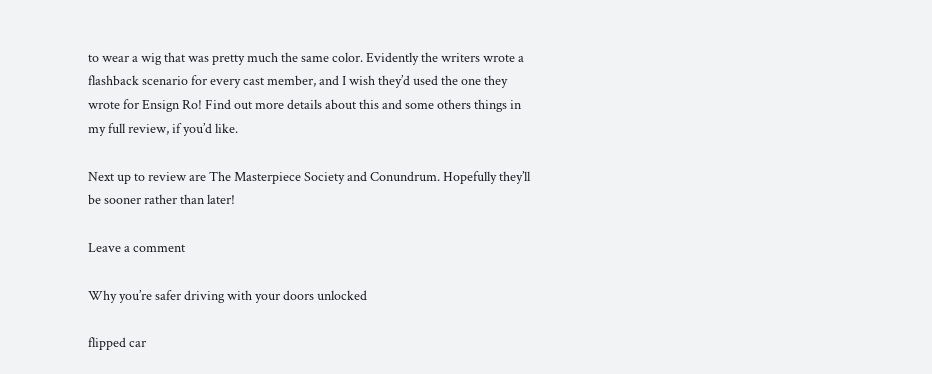to wear a wig that was pretty much the same color. Evidently the writers wrote a flashback scenario for every cast member, and I wish they’d used the one they wrote for Ensign Ro! Find out more details about this and some others things in my full review, if you’d like.

Next up to review are The Masterpiece Society and Conundrum. Hopefully they’ll be sooner rather than later!

Leave a comment

Why you’re safer driving with your doors unlocked

flipped car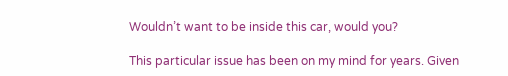Wouldn’t want to be inside this car, would you?

This particular issue has been on my mind for years. Given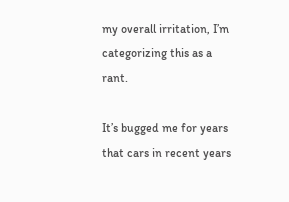my overall irritation, I’m categorizing this as a rant.

It’s bugged me for years that cars in recent years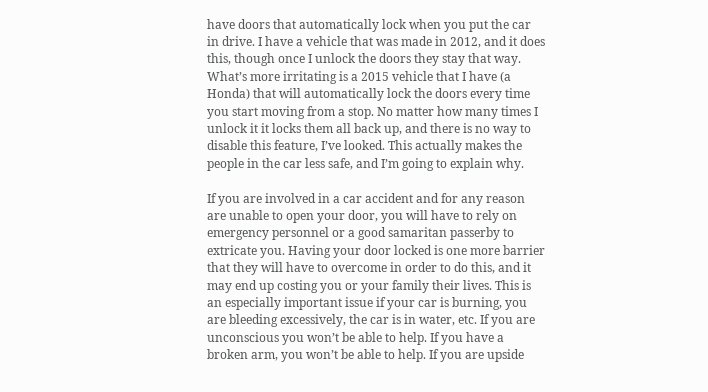have doors that automatically lock when you put the car in drive. I have a vehicle that was made in 2012, and it does this, though once I unlock the doors they stay that way. What’s more irritating is a 2015 vehicle that I have (a Honda) that will automatically lock the doors every time you start moving from a stop. No matter how many times I unlock it it locks them all back up, and there is no way to disable this feature, I’ve looked. This actually makes the people in the car less safe, and I’m going to explain why.

If you are involved in a car accident and for any reason are unable to open your door, you will have to rely on emergency personnel or a good samaritan passerby to extricate you. Having your door locked is one more barrier that they will have to overcome in order to do this, and it may end up costing you or your family their lives. This is an especially important issue if your car is burning, you are bleeding excessively, the car is in water, etc. If you are unconscious you won’t be able to help. If you have a broken arm, you won’t be able to help. If you are upside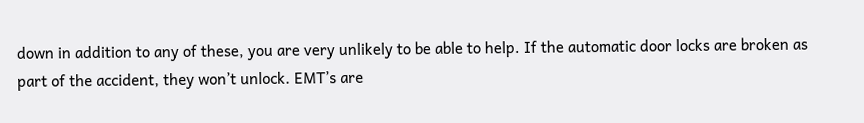down in addition to any of these, you are very unlikely to be able to help. If the automatic door locks are broken as part of the accident, they won’t unlock. EMT’s are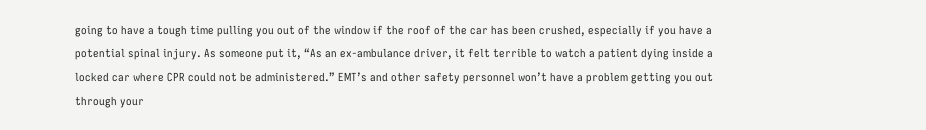going to have a tough time pulling you out of the window if the roof of the car has been crushed, especially if you have a potential spinal injury. As someone put it, “As an ex-ambulance driver, it felt terrible to watch a patient dying inside a locked car where CPR could not be administered.” EMT’s and other safety personnel won’t have a problem getting you out through your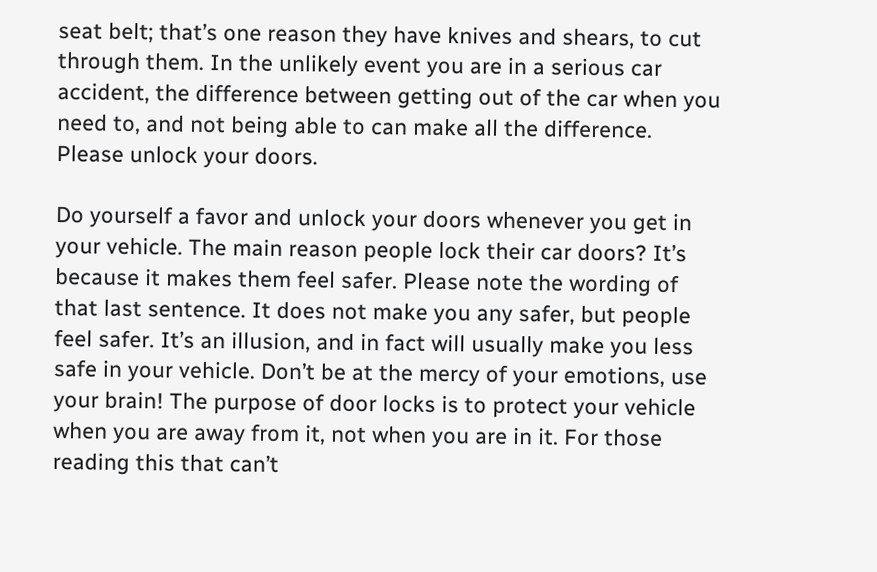seat belt; that’s one reason they have knives and shears, to cut through them. In the unlikely event you are in a serious car accident, the difference between getting out of the car when you need to, and not being able to can make all the difference. Please unlock your doors.

Do yourself a favor and unlock your doors whenever you get in your vehicle. The main reason people lock their car doors? It’s because it makes them feel safer. Please note the wording of that last sentence. It does not make you any safer, but people feel safer. It’s an illusion, and in fact will usually make you less safe in your vehicle. Don’t be at the mercy of your emotions, use your brain! The purpose of door locks is to protect your vehicle when you are away from it, not when you are in it. For those reading this that can’t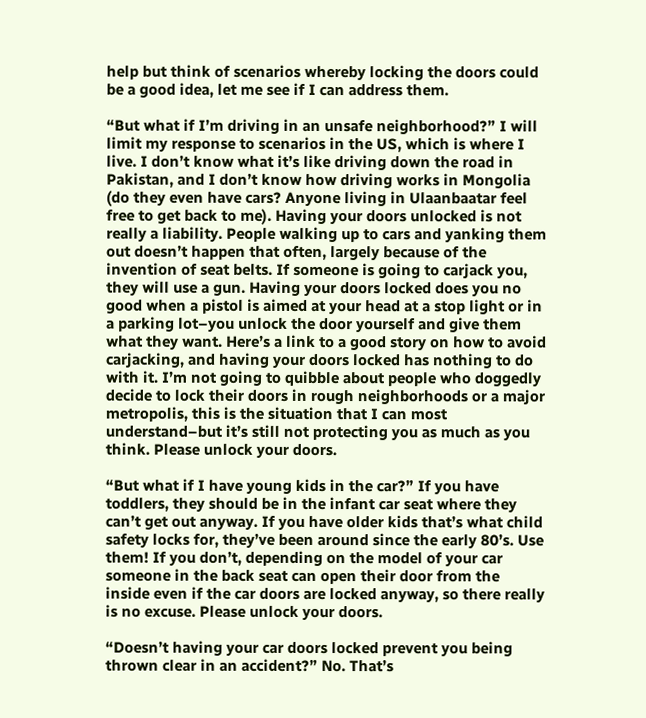help but think of scenarios whereby locking the doors could be a good idea, let me see if I can address them.

“But what if I’m driving in an unsafe neighborhood?” I will limit my response to scenarios in the US, which is where I live. I don’t know what it’s like driving down the road in Pakistan, and I don’t know how driving works in Mongolia (do they even have cars? Anyone living in Ulaanbaatar feel free to get back to me). Having your doors unlocked is not really a liability. People walking up to cars and yanking them out doesn’t happen that often, largely because of the invention of seat belts. If someone is going to carjack you, they will use a gun. Having your doors locked does you no good when a pistol is aimed at your head at a stop light or in a parking lot–you unlock the door yourself and give them what they want. Here’s a link to a good story on how to avoid carjacking, and having your doors locked has nothing to do with it. I’m not going to quibble about people who doggedly decide to lock their doors in rough neighborhoods or a major metropolis, this is the situation that I can most understand–but it’s still not protecting you as much as you think. Please unlock your doors.

“But what if I have young kids in the car?” If you have toddlers, they should be in the infant car seat where they can’t get out anyway. If you have older kids that’s what child safety locks for, they’ve been around since the early 80’s. Use them! If you don’t, depending on the model of your car someone in the back seat can open their door from the inside even if the car doors are locked anyway, so there really is no excuse. Please unlock your doors.

“Doesn’t having your car doors locked prevent you being thrown clear in an accident?” No. That’s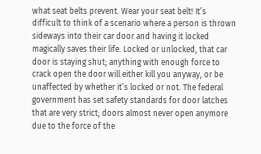what seat belts prevent. Wear your seat belt! It’s difficult to think of a scenario where a person is thrown sideways into their car door and having it locked magically saves their life. Locked or unlocked, that car door is staying shut; anything with enough force to crack open the door will either kill you anyway, or be unaffected by whether it’s locked or not. The federal government has set safety standards for door latches that are very strict; doors almost never open anymore due to the force of the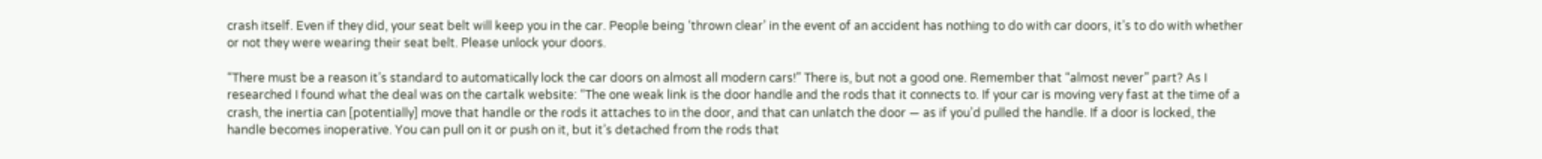crash itself. Even if they did, your seat belt will keep you in the car. People being ‘thrown clear’ in the event of an accident has nothing to do with car doors, it’s to do with whether or not they were wearing their seat belt. Please unlock your doors.

“There must be a reason it’s standard to automatically lock the car doors on almost all modern cars!” There is, but not a good one. Remember that “almost never” part? As I researched I found what the deal was on the cartalk website: “The one weak link is the door handle and the rods that it connects to. If your car is moving very fast at the time of a crash, the inertia can [potentially] move that handle or the rods it attaches to in the door, and that can unlatch the door — as if you’d pulled the handle. If a door is locked, the handle becomes inoperative. You can pull on it or push on it, but it’s detached from the rods that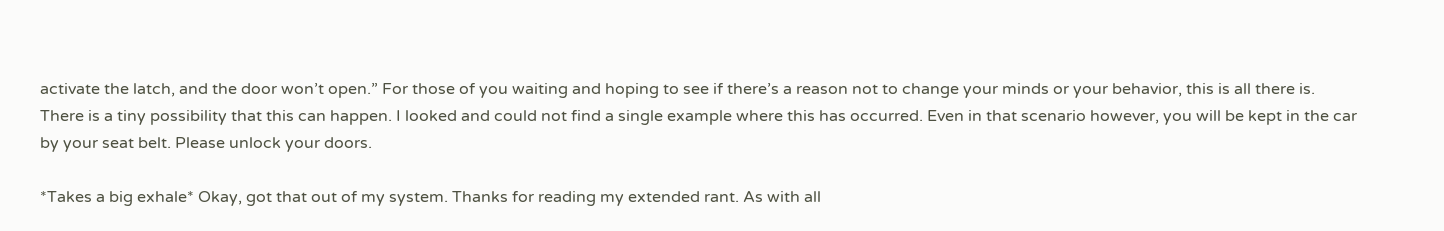activate the latch, and the door won’t open.” For those of you waiting and hoping to see if there’s a reason not to change your minds or your behavior, this is all there is. There is a tiny possibility that this can happen. I looked and could not find a single example where this has occurred. Even in that scenario however, you will be kept in the car by your seat belt. Please unlock your doors.

*Takes a big exhale* Okay, got that out of my system. Thanks for reading my extended rant. As with all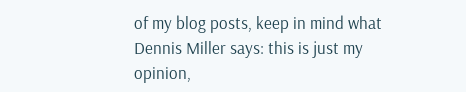of my blog posts, keep in mind what Dennis Miller says: this is just my opinion,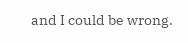and I could be wrong.